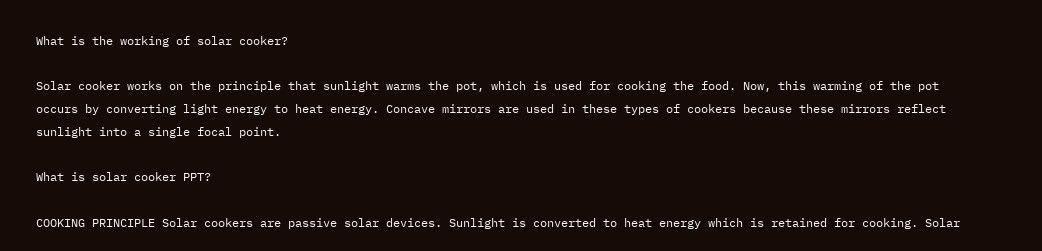What is the working of solar cooker?

Solar cooker works on the principle that sunlight warms the pot, which is used for cooking the food. Now, this warming of the pot occurs by converting light energy to heat energy. Concave mirrors are used in these types of cookers because these mirrors reflect sunlight into a single focal point.

What is solar cooker PPT?

COOKING PRINCIPLE Solar cookers are passive solar devices. Sunlight is converted to heat energy which is retained for cooking. Solar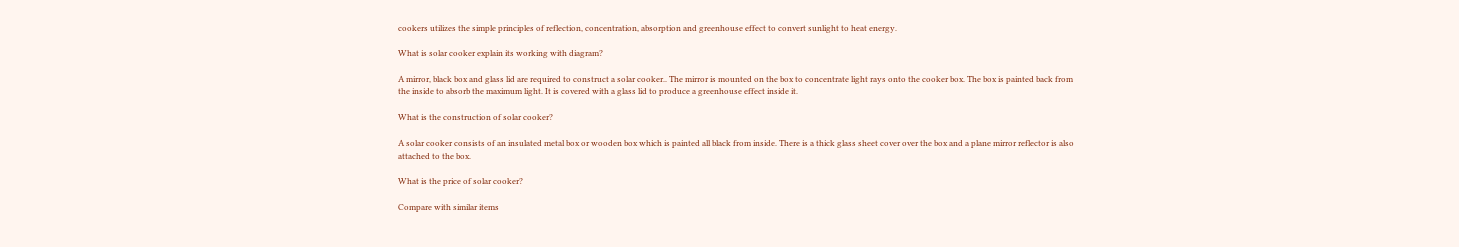cookers utilizes the simple principles of reflection, concentration, absorption and greenhouse effect to convert sunlight to heat energy.

What is solar cooker explain its working with diagram?

A mirror, black box and glass lid are required to construct a solar cooker.. The mirror is mounted on the box to concentrate light rays onto the cooker box. The box is painted back from the inside to absorb the maximum light. It is covered with a glass lid to produce a greenhouse effect inside it.

What is the construction of solar cooker?

A solar cooker consists of an insulated metal box or wooden box which is painted all black from inside. There is a thick glass sheet cover over the box and a plane mirror reflector is also attached to the box.

What is the price of solar cooker?

Compare with similar items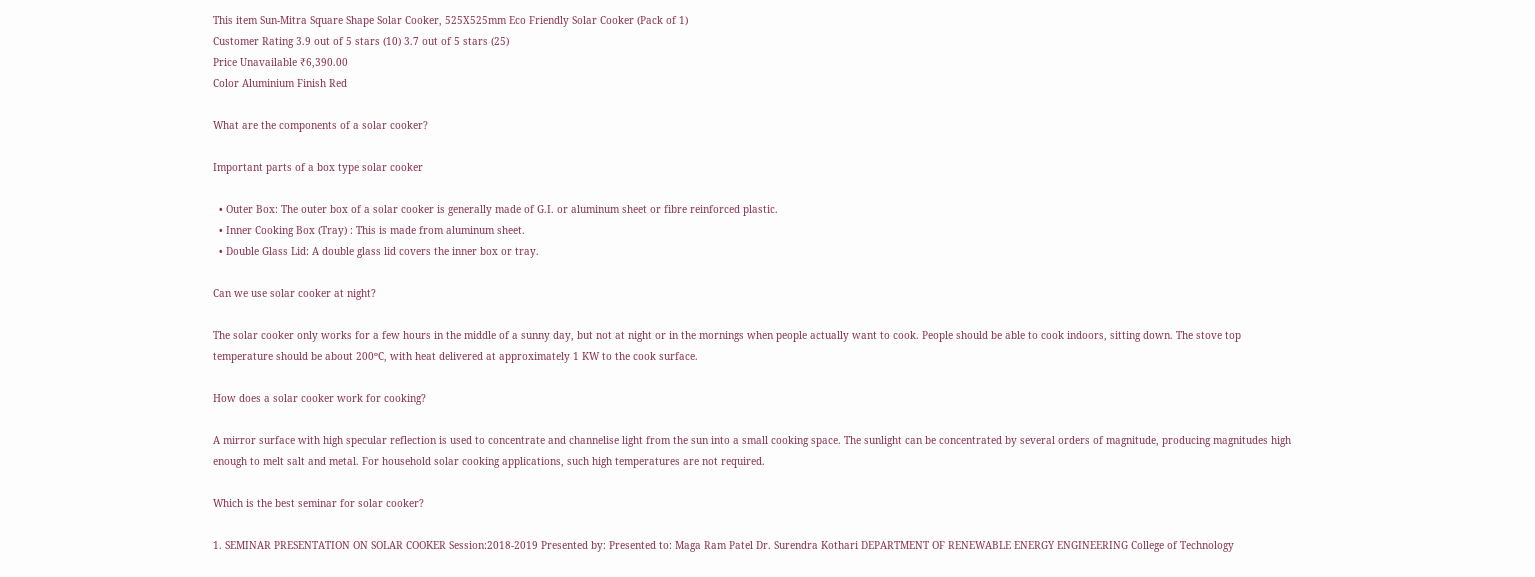This item Sun-Mitra Square Shape Solar Cooker, 525X525mm Eco Friendly Solar Cooker (Pack of 1)
Customer Rating 3.9 out of 5 stars (10) 3.7 out of 5 stars (25)
Price Unavailable ₹6,390.00
Color Aluminium Finish Red

What are the components of a solar cooker?

Important parts of a box type solar cooker

  • Outer Box: The outer box of a solar cooker is generally made of G.I. or aluminum sheet or fibre reinforced plastic.
  • Inner Cooking Box (Tray) : This is made from aluminum sheet.
  • Double Glass Lid: A double glass lid covers the inner box or tray.

Can we use solar cooker at night?

The solar cooker only works for a few hours in the middle of a sunny day, but not at night or in the mornings when people actually want to cook. People should be able to cook indoors, sitting down. The stove top temperature should be about 200ºC, with heat delivered at approximately 1 KW to the cook surface.

How does a solar cooker work for cooking?

A mirror surface with high specular reflection is used to concentrate and channelise light from the sun into a small cooking space. The sunlight can be concentrated by several orders of magnitude, producing magnitudes high enough to melt salt and metal. For household solar cooking applications, such high temperatures are not required.

Which is the best seminar for solar cooker?

1. SEMINAR PRESENTATION ON SOLAR COOKER Session:2018-2019 Presented by: Presented to: Maga Ram Patel Dr. Surendra Kothari DEPARTMENT OF RENEWABLE ENERGY ENGINEERING College of Technology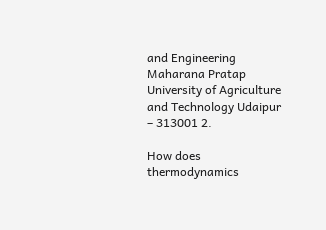and Engineering Maharana Pratap University of Agriculture and Technology Udaipur – 313001 2.

How does thermodynamics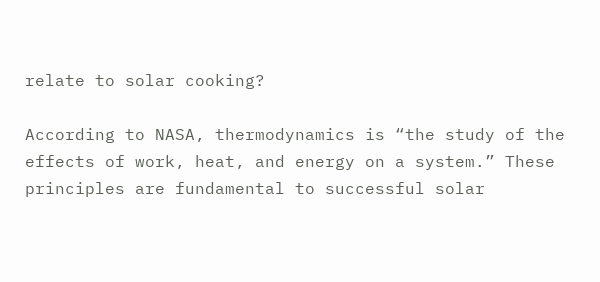relate to solar cooking?

According to NASA, thermodynamics is “the study of the effects of work, heat, and energy on a system.” These principles are fundamental to successful solar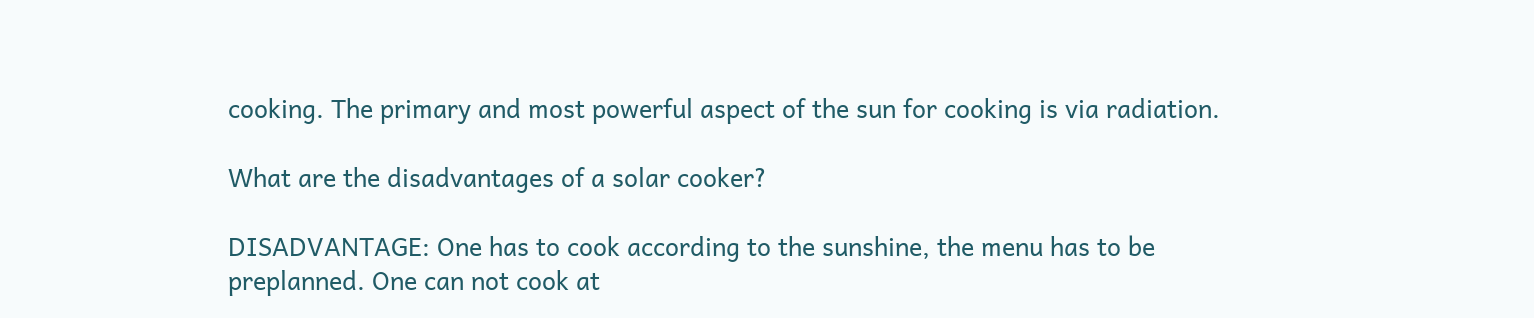cooking. The primary and most powerful aspect of the sun for cooking is via radiation.

What are the disadvantages of a solar cooker?

DISADVANTAGE: One has to cook according to the sunshine, the menu has to be preplanned. One can not cook at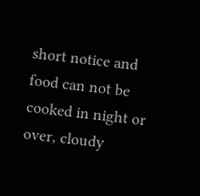short notice and food can not be cooked in night or over, cloudy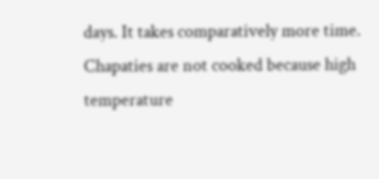days. It takes comparatively more time. Chapaties are not cooked because high temperature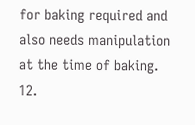for baking required and also needs manipulation at the time of baking. 12.